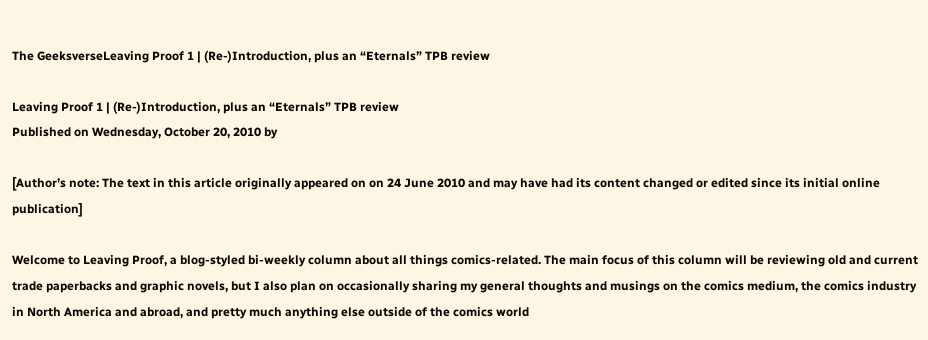The GeeksverseLeaving Proof 1 | (Re-)Introduction, plus an “Eternals” TPB review

Leaving Proof 1 | (Re-)Introduction, plus an “Eternals” TPB review
Published on Wednesday, October 20, 2010 by

[Author’s note: The text in this article originally appeared on on 24 June 2010 and may have had its content changed or edited since its initial online publication]

Welcome to Leaving Proof, a blog-styled bi-weekly column about all things comics-related. The main focus of this column will be reviewing old and current trade paperbacks and graphic novels, but I also plan on occasionally sharing my general thoughts and musings on the comics medium, the comics industry in North America and abroad, and pretty much anything else outside of the comics world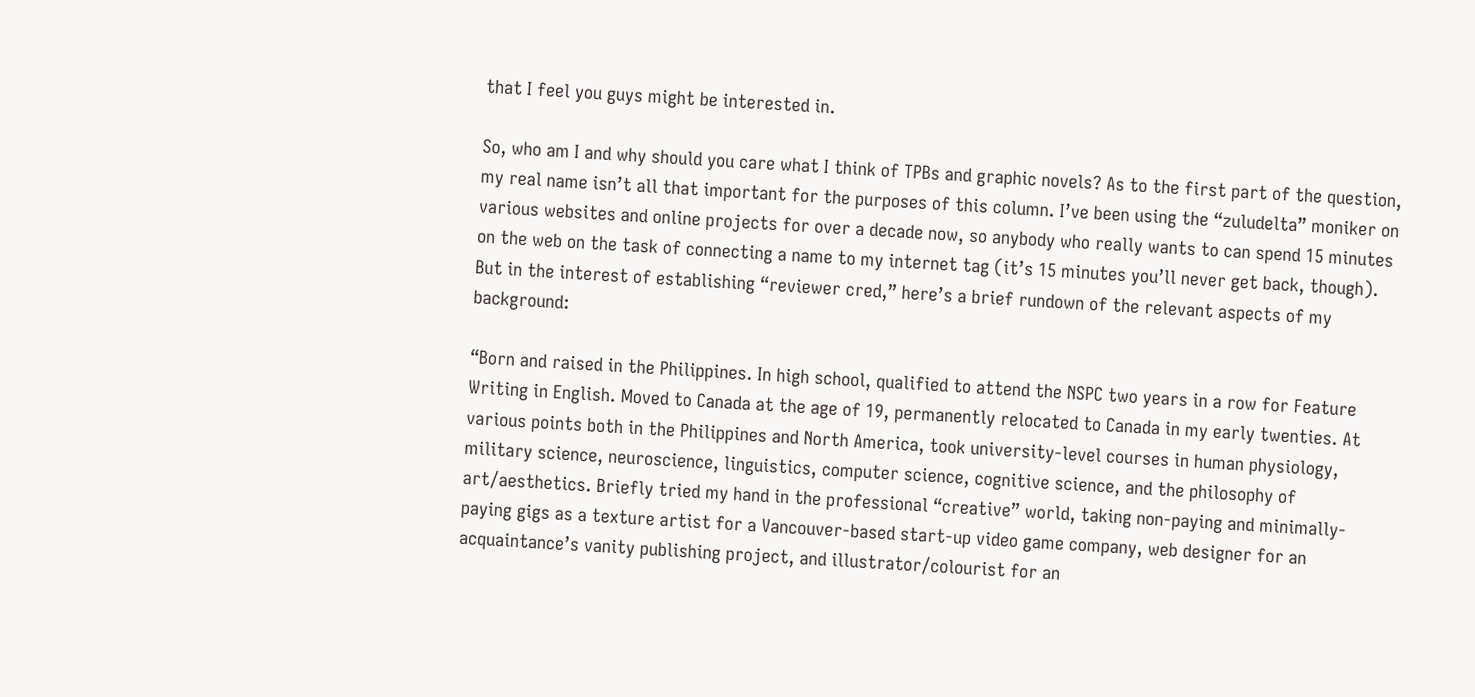that I feel you guys might be interested in.

So, who am I and why should you care what I think of TPBs and graphic novels? As to the first part of the question, my real name isn’t all that important for the purposes of this column. I’ve been using the “zuludelta” moniker on various websites and online projects for over a decade now, so anybody who really wants to can spend 15 minutes on the web on the task of connecting a name to my internet tag (it’s 15 minutes you’ll never get back, though). But in the interest of establishing “reviewer cred,” here’s a brief rundown of the relevant aspects of my background:

“Born and raised in the Philippines. In high school, qualified to attend the NSPC two years in a row for Feature Writing in English. Moved to Canada at the age of 19, permanently relocated to Canada in my early twenties. At various points both in the Philippines and North America, took university-level courses in human physiology, military science, neuroscience, linguistics, computer science, cognitive science, and the philosophy of art/aesthetics. Briefly tried my hand in the professional “creative” world, taking non-paying and minimally-paying gigs as a texture artist for a Vancouver-based start-up video game company, web designer for an acquaintance’s vanity publishing project, and illustrator/colourist for an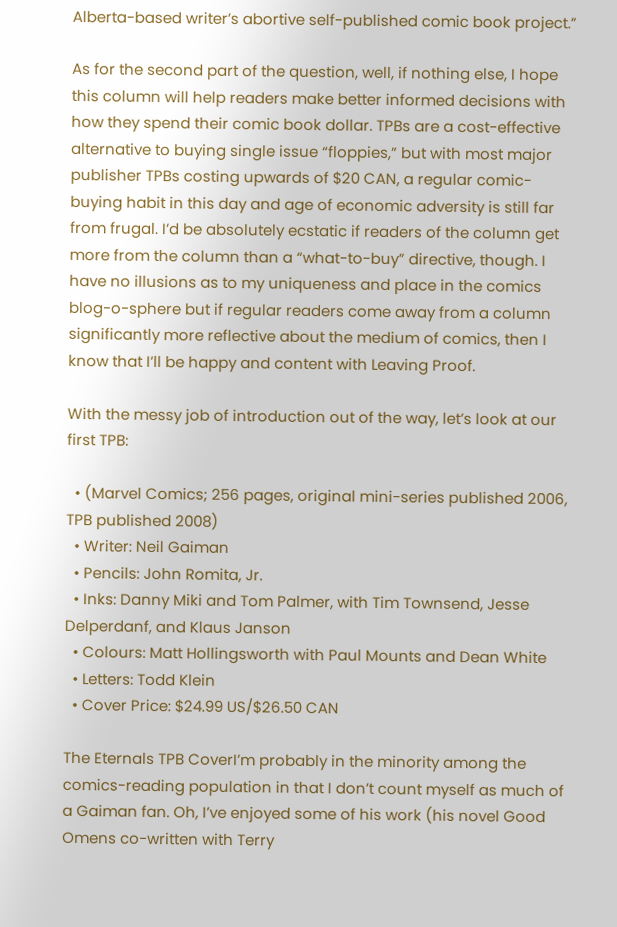Alberta-based writer’s abortive self-published comic book project.”

As for the second part of the question, well, if nothing else, I hope this column will help readers make better informed decisions with how they spend their comic book dollar. TPBs are a cost-effective alternative to buying single issue “floppies,” but with most major publisher TPBs costing upwards of $20 CAN, a regular comic-buying habit in this day and age of economic adversity is still far from frugal. I’d be absolutely ecstatic if readers of the column get more from the column than a “what-to-buy” directive, though. I have no illusions as to my uniqueness and place in the comics blog-o-sphere but if regular readers come away from a column significantly more reflective about the medium of comics, then I know that I’ll be happy and content with Leaving Proof.

With the messy job of introduction out of the way, let’s look at our first TPB:

  • (Marvel Comics; 256 pages, original mini-series published 2006, TPB published 2008)
  • Writer: Neil Gaiman
  • Pencils: John Romita, Jr.
  • Inks: Danny Miki and Tom Palmer, with Tim Townsend, Jesse Delperdanf, and Klaus Janson
  • Colours: Matt Hollingsworth with Paul Mounts and Dean White
  • Letters: Todd Klein
  • Cover Price: $24.99 US/$26.50 CAN

The Eternals TPB CoverI’m probably in the minority among the comics-reading population in that I don’t count myself as much of a Gaiman fan. Oh, I’ve enjoyed some of his work (his novel Good Omens co-written with Terry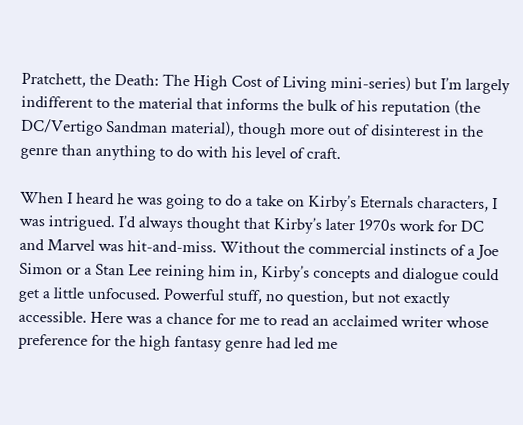Pratchett, the Death: The High Cost of Living mini-series) but I’m largely indifferent to the material that informs the bulk of his reputation (the DC/Vertigo Sandman material), though more out of disinterest in the genre than anything to do with his level of craft.

When I heard he was going to do a take on Kirby’s Eternals characters, I was intrigued. I’d always thought that Kirby’s later 1970s work for DC and Marvel was hit-and-miss. Without the commercial instincts of a Joe Simon or a Stan Lee reining him in, Kirby’s concepts and dialogue could get a little unfocused. Powerful stuff, no question, but not exactly accessible. Here was a chance for me to read an acclaimed writer whose preference for the high fantasy genre had led me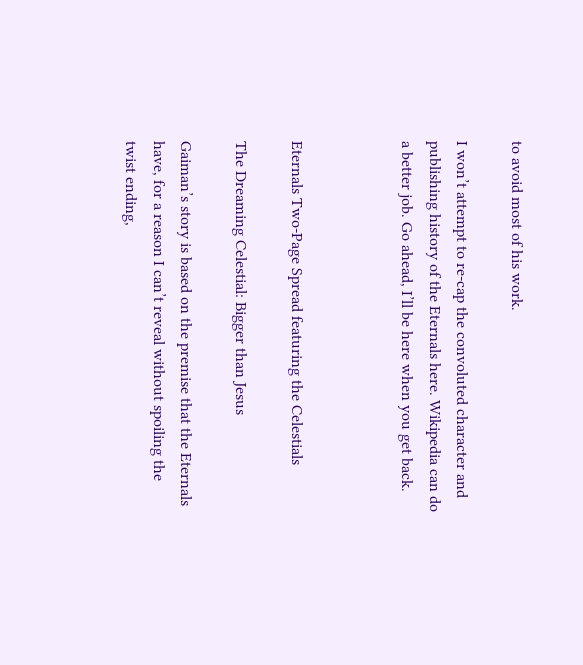to avoid most of his work.

I won’t attempt to re-cap the convoluted character and publishing history of the Eternals here. Wikipedia can do a better job. Go ahead, I’ll be here when you get back.



Eternals Two-Page Spread featuring the Celestials

The Dreaming Celestial: Bigger than Jesus

Gaiman’s story is based on the premise that the Eternals have, for a reason I can’t reveal without spoiling the twist ending,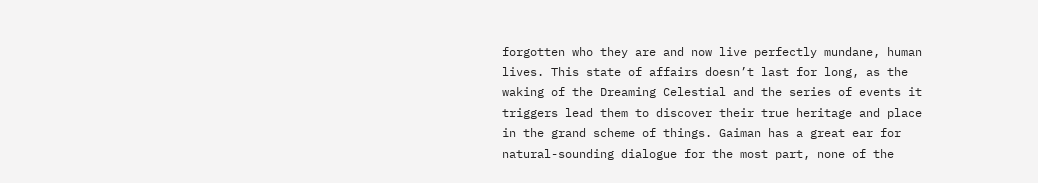forgotten who they are and now live perfectly mundane, human lives. This state of affairs doesn’t last for long, as the waking of the Dreaming Celestial and the series of events it triggers lead them to discover their true heritage and place in the grand scheme of things. Gaiman has a great ear for natural-sounding dialogue for the most part, none of the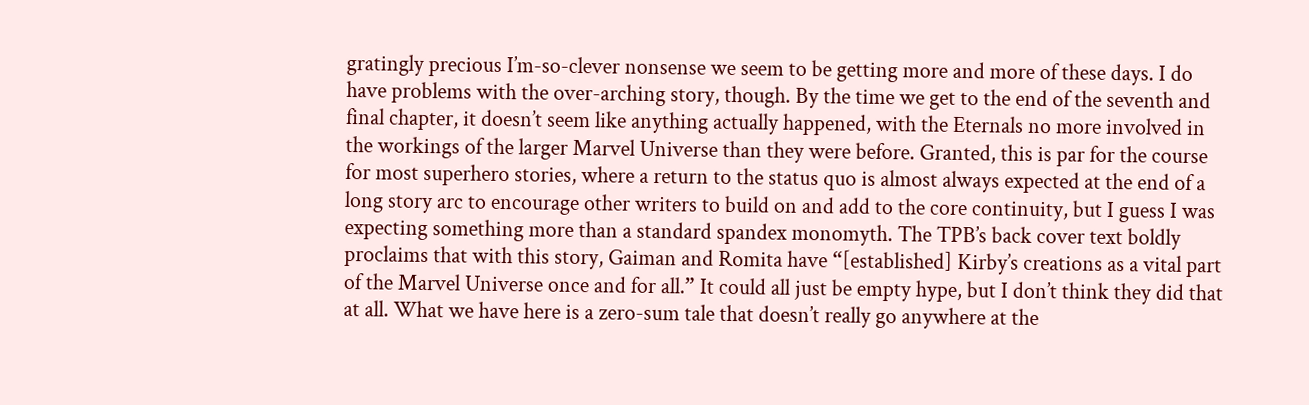gratingly precious I’m-so-clever nonsense we seem to be getting more and more of these days. I do have problems with the over-arching story, though. By the time we get to the end of the seventh and final chapter, it doesn’t seem like anything actually happened, with the Eternals no more involved in the workings of the larger Marvel Universe than they were before. Granted, this is par for the course for most superhero stories, where a return to the status quo is almost always expected at the end of a long story arc to encourage other writers to build on and add to the core continuity, but I guess I was expecting something more than a standard spandex monomyth. The TPB’s back cover text boldly proclaims that with this story, Gaiman and Romita have “[established] Kirby’s creations as a vital part of the Marvel Universe once and for all.” It could all just be empty hype, but I don’t think they did that at all. What we have here is a zero-sum tale that doesn’t really go anywhere at the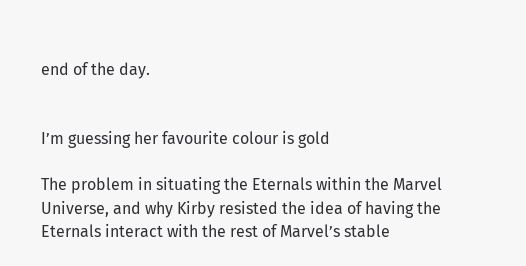end of the day.


I’m guessing her favourite colour is gold

The problem in situating the Eternals within the Marvel Universe, and why Kirby resisted the idea of having the Eternals interact with the rest of Marvel’s stable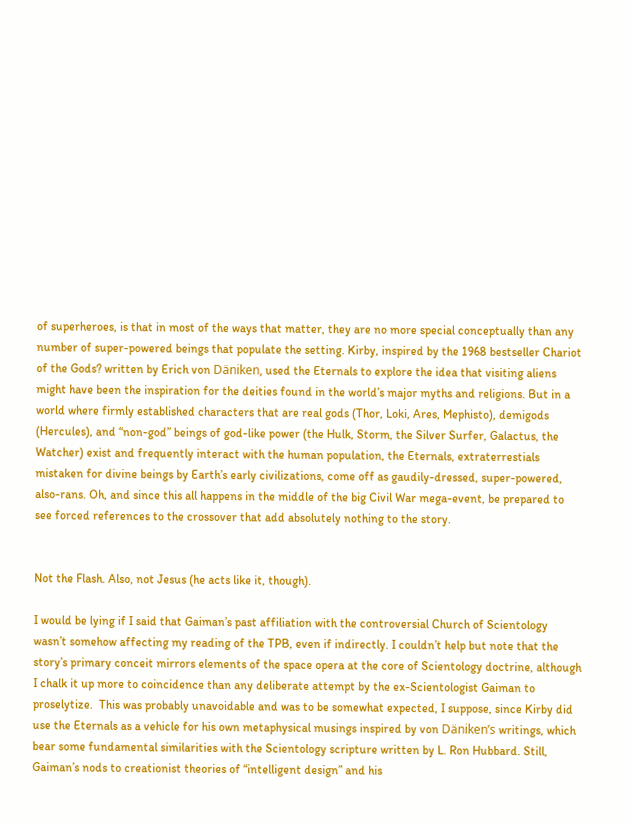of superheroes, is that in most of the ways that matter, they are no more special conceptually than any number of super-powered beings that populate the setting. Kirby, inspired by the 1968 bestseller Chariot of the Gods? written by Erich von Däniken, used the Eternals to explore the idea that visiting aliens might have been the inspiration for the deities found in the world’s major myths and religions. But in a world where firmly established characters that are real gods (Thor, Loki, Ares, Mephisto), demigods (Hercules), and “non-god” beings of god-like power (the Hulk, Storm, the Silver Surfer, Galactus, the Watcher) exist and frequently interact with the human population, the Eternals, extraterrestials mistaken for divine beings by Earth’s early civilizations, come off as gaudily-dressed, super-powered, also-rans. Oh, and since this all happens in the middle of the big Civil War mega-event, be prepared to see forced references to the crossover that add absolutely nothing to the story.


Not the Flash. Also, not Jesus (he acts like it, though).

I would be lying if I said that Gaiman’s past affiliation with the controversial Church of Scientology wasn’t somehow affecting my reading of the TPB, even if indirectly. I couldn’t help but note that the story’s primary conceit mirrors elements of the space opera at the core of Scientology doctrine, although I chalk it up more to coincidence than any deliberate attempt by the ex-Scientologist Gaiman to proselytize.  This was probably unavoidable and was to be somewhat expected, I suppose, since Kirby did use the Eternals as a vehicle for his own metaphysical musings inspired by von Däniken’s writings, which bear some fundamental similarities with the Scientology scripture written by L. Ron Hubbard. Still, Gaiman’s nods to creationist theories of “intelligent design” and his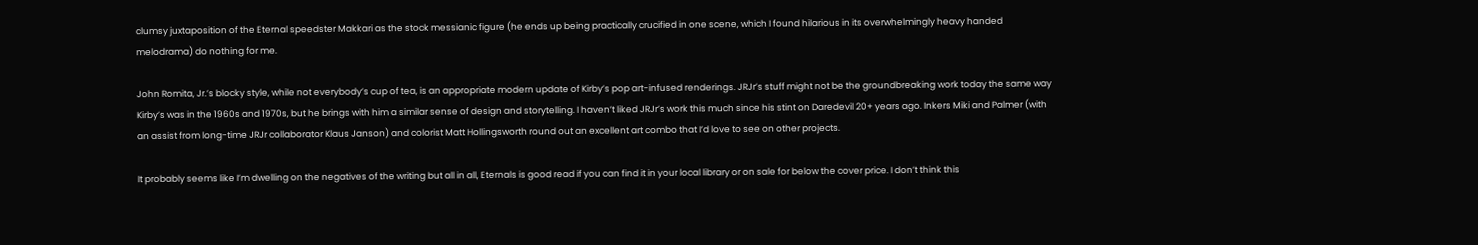clumsy juxtaposition of the Eternal speedster Makkari as the stock messianic figure (he ends up being practically crucified in one scene, which I found hilarious in its overwhelmingly heavy handed melodrama) do nothing for me.

John Romita, Jr.’s blocky style, while not everybody’s cup of tea, is an appropriate modern update of Kirby’s pop art-infused renderings. JRJr’s stuff might not be the groundbreaking work today the same way Kirby’s was in the 1960s and 1970s, but he brings with him a similar sense of design and storytelling. I haven’t liked JRJr’s work this much since his stint on Daredevil 20+ years ago. Inkers Miki and Palmer (with an assist from long-time JRJr collaborator Klaus Janson) and colorist Matt Hollingsworth round out an excellent art combo that I’d love to see on other projects.

It probably seems like I’m dwelling on the negatives of the writing but all in all, Eternals is good read if you can find it in your local library or on sale for below the cover price. I don’t think this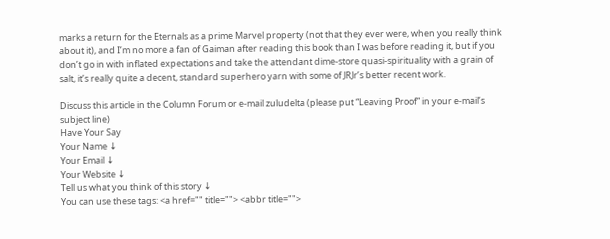marks a return for the Eternals as a prime Marvel property (not that they ever were, when you really think about it), and I’m no more a fan of Gaiman after reading this book than I was before reading it, but if you don’t go in with inflated expectations and take the attendant dime-store quasi-spirituality with a grain of salt, it’s really quite a decent, standard superhero yarn with some of JRJr’s better recent work.

Discuss this article in the Column Forum or e-mail zuludelta (please put “Leaving Proof” in your e-mail’s subject line)
Have Your Say
Your Name ↓
Your Email ↓
Your Website ↓
Tell us what you think of this story ↓
You can use these tags: <a href="" title=""> <abbr title="">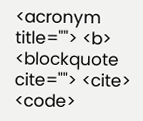<acronym title=""> <b> <blockquote cite=""> <cite> <code>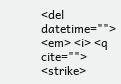<del datetime=""> <em> <i> <q cite=""> <strike>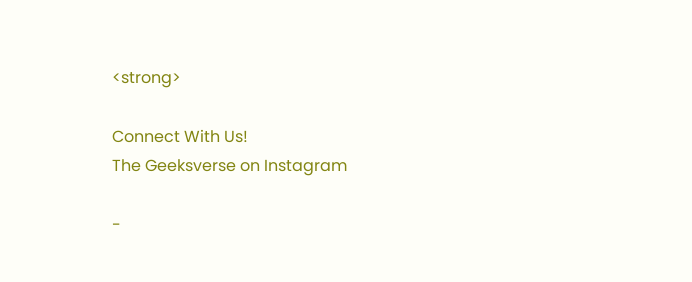<strong>

Connect With Us!
The Geeksverse on Instagram

-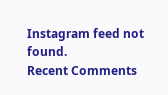Instagram feed not found.
Recent Comments